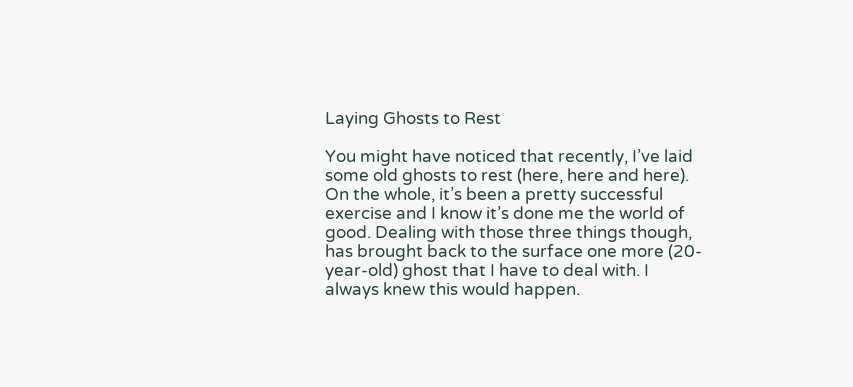Laying Ghosts to Rest

You might have noticed that recently, I’ve laid some old ghosts to rest (here, here and here). On the whole, it’s been a pretty successful exercise and I know it’s done me the world of good. Dealing with those three things though, has brought back to the surface one more (20-year-old) ghost that I have to deal with. I always knew this would happen.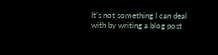It’s not something I can deal with by writing a blog post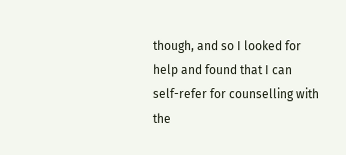though, and so I looked for help and found that I can self-refer for counselling with the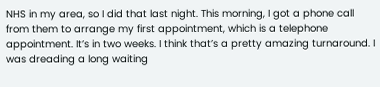NHS in my area, so I did that last night. This morning, I got a phone call from them to arrange my first appointment, which is a telephone appointment. It’s in two weeks. I think that’s a pretty amazing turnaround. I was dreading a long waiting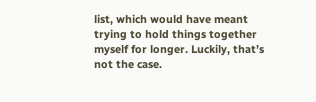list, which would have meant trying to hold things together myself for longer. Luckily, that’s not the case.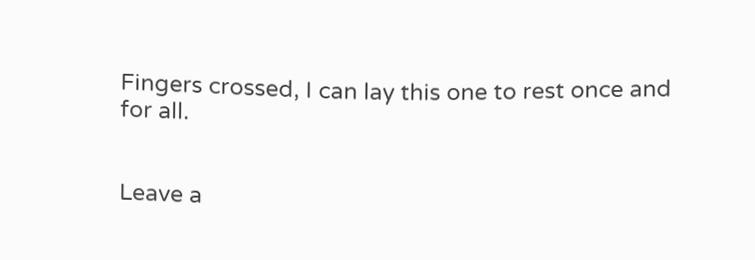Fingers crossed, I can lay this one to rest once and for all.


Leave a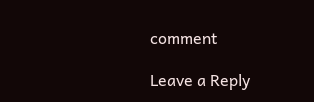comment

Leave a Reply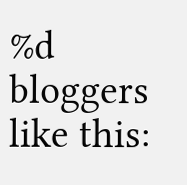%d bloggers like this: